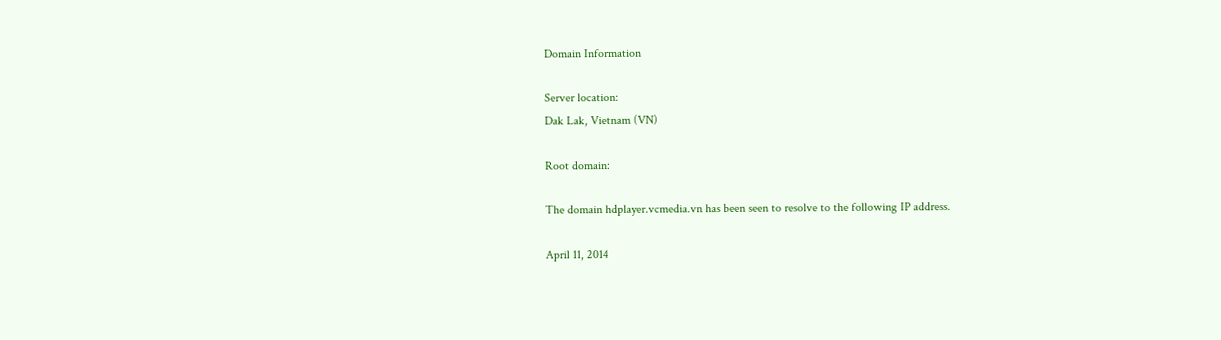Domain Information

Server location:
Dak Lak, Vietnam (VN)

Root domain:

The domain hdplayer.vcmedia.vn has been seen to resolve to the following IP address.

April 11, 2014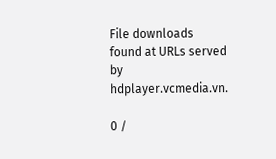File downloads found at URLs served by hdplayer.vcmedia.vn.

0 /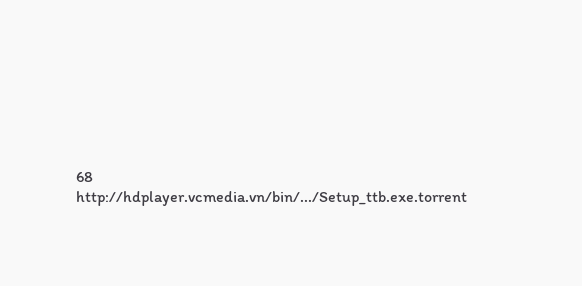68
http://hdplayer.vcmedia.vn/bin/.../Setup_ttb.exe.torrent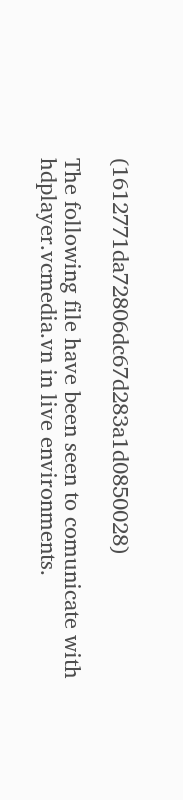(1612771da72806dc67d283a1d0850028)

The following file have been seen to comunicate with hdplayer.vcmedia.vn in live environments.